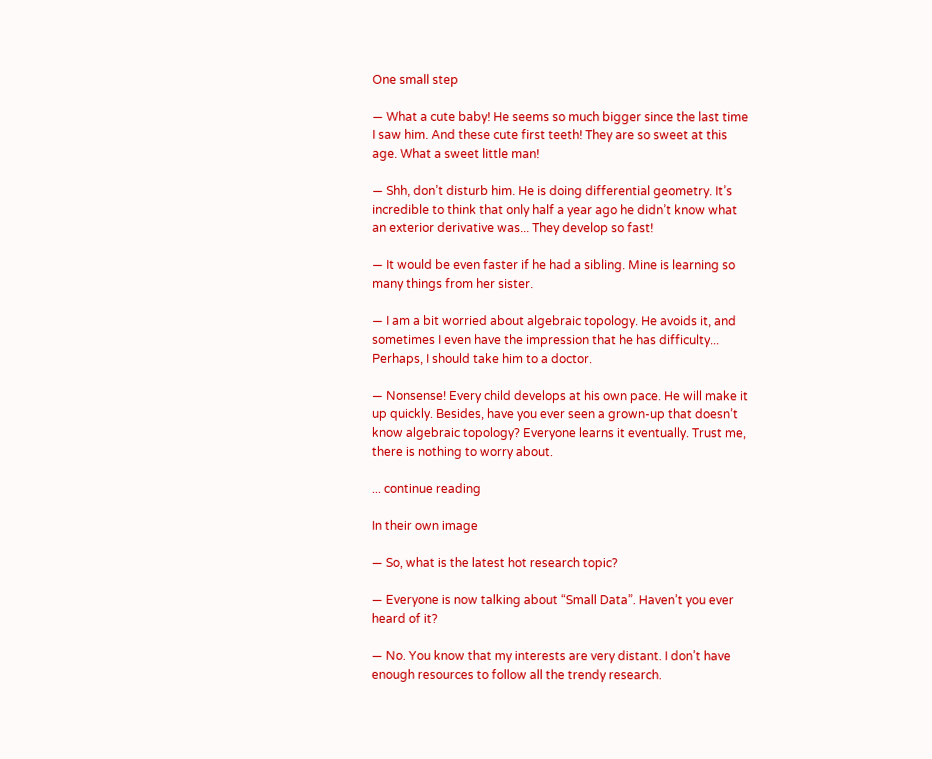One small step

— What a cute baby! He seems so much bigger since the last time I saw him. And these cute first teeth! They are so sweet at this age. What a sweet little man!

— Shh, don’t disturb him. He is doing differential geometry. It’s incredible to think that only half a year ago he didn’t know what an exterior derivative was... They develop so fast!

— It would be even faster if he had a sibling. Mine is learning so many things from her sister.

— I am a bit worried about algebraic topology. He avoids it, and sometimes I even have the impression that he has difficulty... Perhaps, I should take him to a doctor.

— Nonsense! Every child develops at his own pace. He will make it up quickly. Besides, have you ever seen a grown-up that doesn’t know algebraic topology? Everyone learns it eventually. Trust me, there is nothing to worry about.

... continue reading

In their own image

— So, what is the latest hot research topic?

— Everyone is now talking about “Small Data”. Haven’t you ever heard of it?

— No. You know that my interests are very distant. I don’t have enough resources to follow all the trendy research.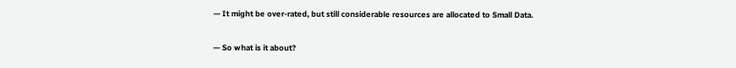— It might be over-rated, but still considerable resources are allocated to Small Data.

— So what is it about?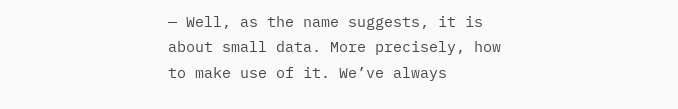— Well, as the name suggests, it is about small data. More precisely, how to make use of it. We’ve always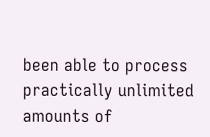been able to process practically unlimited amounts of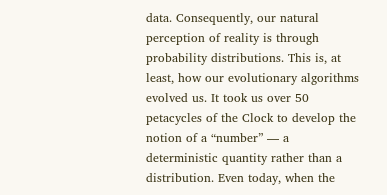data. Consequently, our natural perception of reality is through probability distributions. This is, at least, how our evolutionary algorithms evolved us. It took us over 50 petacycles of the Clock to develop the notion of a “number” — a deterministic quantity rather than a distribution. Even today, when the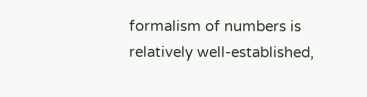formalism of numbers is relatively well-established,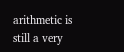arithmetic is still a very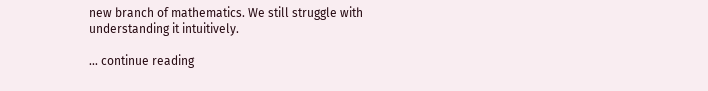new branch of mathematics. We still struggle with understanding it intuitively.

... continue reading